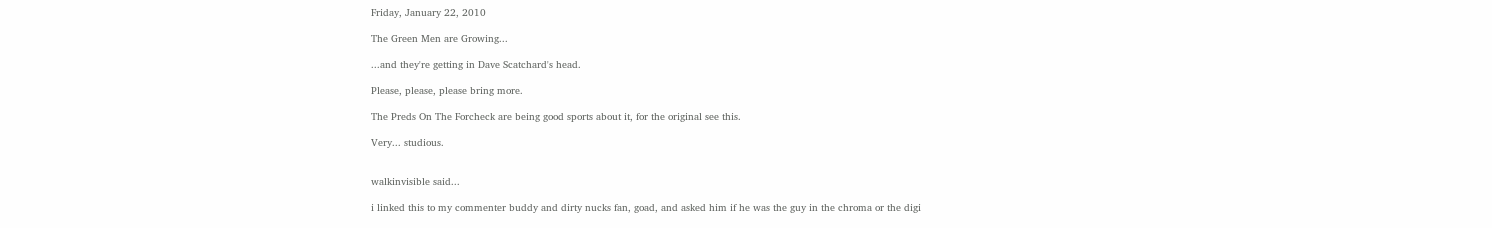Friday, January 22, 2010

The Green Men are Growing...

...and they're getting in Dave Scatchard's head.

Please, please, please bring more.

The Preds On The Forcheck are being good sports about it, for the original see this.

Very... studious.


walkinvisible said...

i linked this to my commenter buddy and dirty nucks fan, goad, and asked him if he was the guy in the chroma or the digi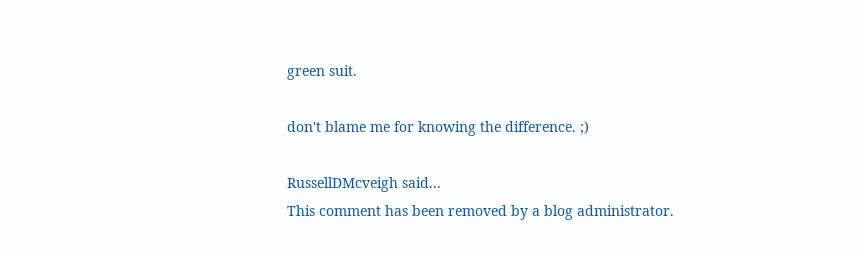green suit.

don't blame me for knowing the difference. ;)

RussellDMcveigh said...
This comment has been removed by a blog administrator.